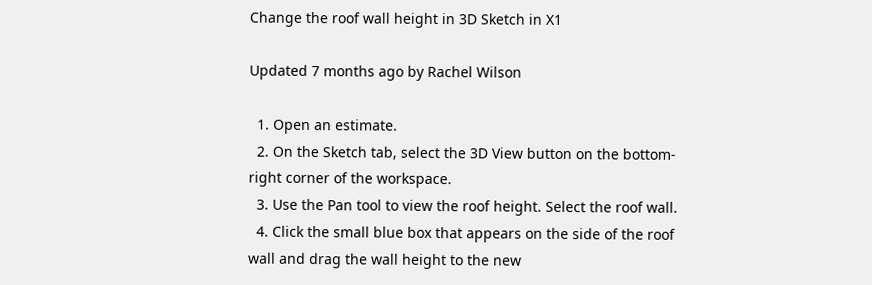Change the roof wall height in 3D Sketch in X1

Updated 7 months ago by Rachel Wilson

  1. Open an estimate.
  2. On the Sketch tab, select the 3D View button on the bottom-right corner of the workspace.
  3. Use the Pan tool to view the roof height. Select the roof wall.
  4. Click the small blue box that appears on the side of the roof wall and drag the wall height to the new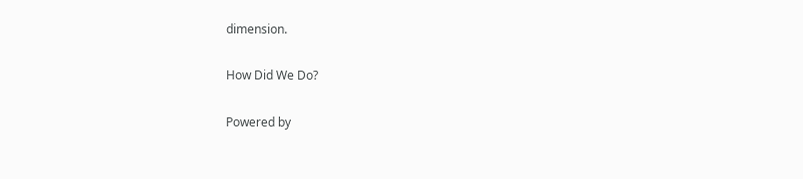dimension.

How Did We Do?

Powered by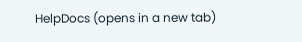HelpDocs (opens in a new tab)